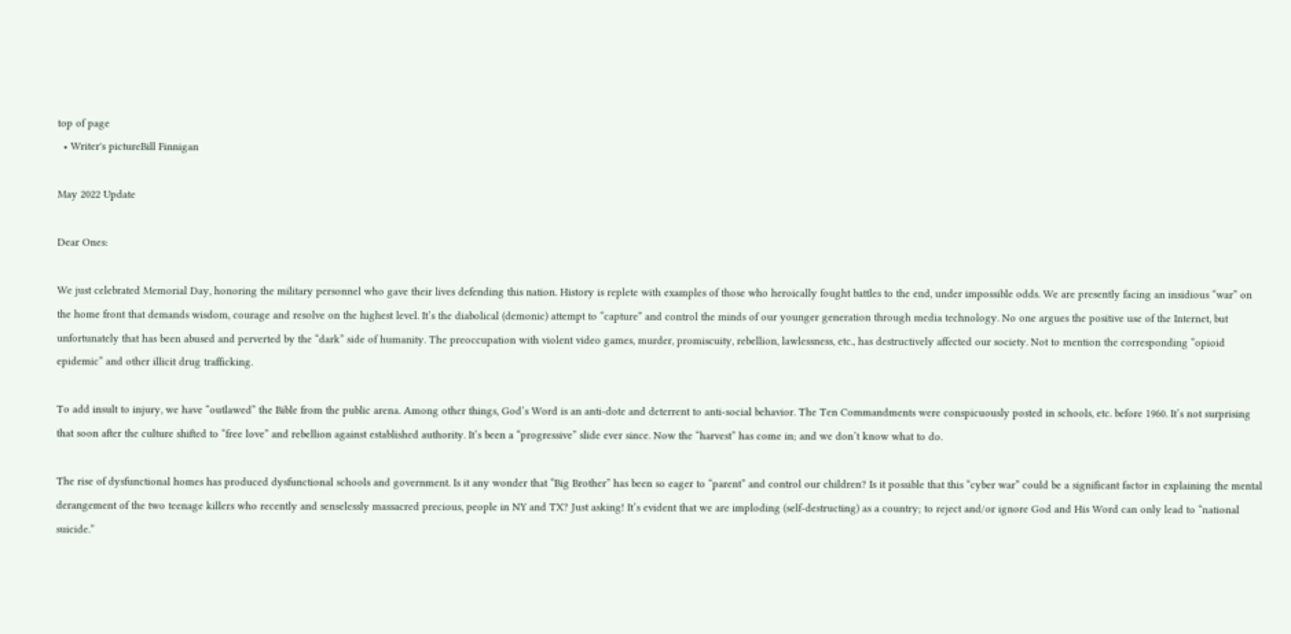top of page
  • Writer's pictureBill Finnigan

May 2022 Update

Dear Ones:

We just celebrated Memorial Day, honoring the military personnel who gave their lives defending this nation. History is replete with examples of those who heroically fought battles to the end, under impossible odds. We are presently facing an insidious “war” on the home front that demands wisdom, courage and resolve on the highest level. It’s the diabolical (demonic) attempt to “capture” and control the minds of our younger generation through media technology. No one argues the positive use of the Internet, but unfortunately that has been abused and perverted by the “dark” side of humanity. The preoccupation with violent video games, murder, promiscuity, rebellion, lawlessness, etc., has destructively affected our society. Not to mention the corresponding “opioid epidemic” and other illicit drug trafficking.

To add insult to injury, we have “outlawed” the Bible from the public arena. Among other things, God’s Word is an anti-dote and deterrent to anti-social behavior. The Ten Commandments were conspicuously posted in schools, etc. before 1960. It’s not surprising that soon after the culture shifted to “free love” and rebellion against established authority. It’s been a “progressive” slide ever since. Now the “harvest” has come in; and we don’t know what to do.

The rise of dysfunctional homes has produced dysfunctional schools and government. Is it any wonder that “Big Brother” has been so eager to “parent” and control our children? Is it possible that this “cyber war” could be a significant factor in explaining the mental derangement of the two teenage killers who recently and senselessly massacred precious, people in NY and TX? Just asking! It’s evident that we are imploding (self-destructing) as a country; to reject and/or ignore God and His Word can only lead to “national suicide.”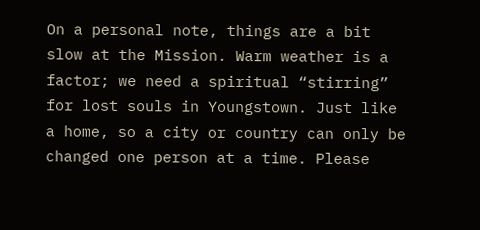On a personal note, things are a bit slow at the Mission. Warm weather is a factor; we need a spiritual “stirring” for lost souls in Youngstown. Just like a home, so a city or country can only be changed one person at a time. Please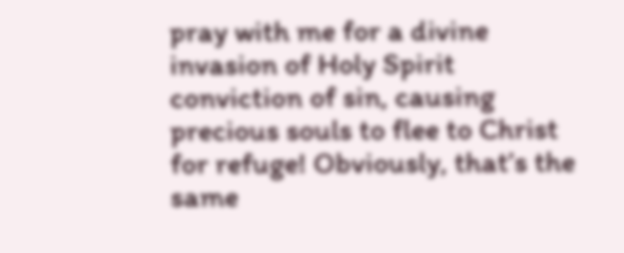pray with me for a divine invasion of Holy Spirit conviction of sin, causing precious souls to flee to Christ for refuge! Obviously, that’s the same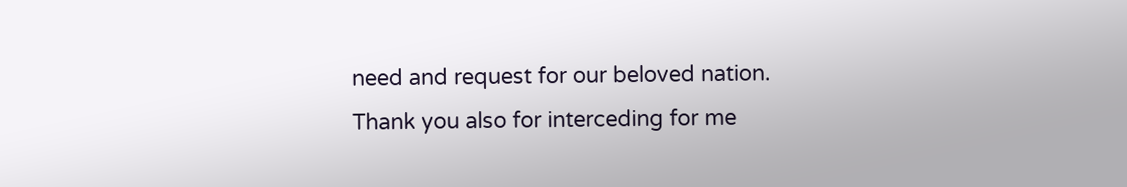need and request for our beloved nation. Thank you also for interceding for me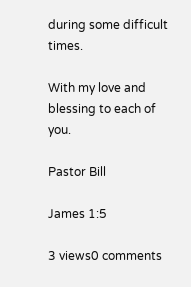during some difficult times.

With my love and blessing to each of you.

Pastor Bill

James 1:5

3 views0 comments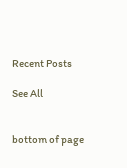Recent Posts

See All


bottom of page